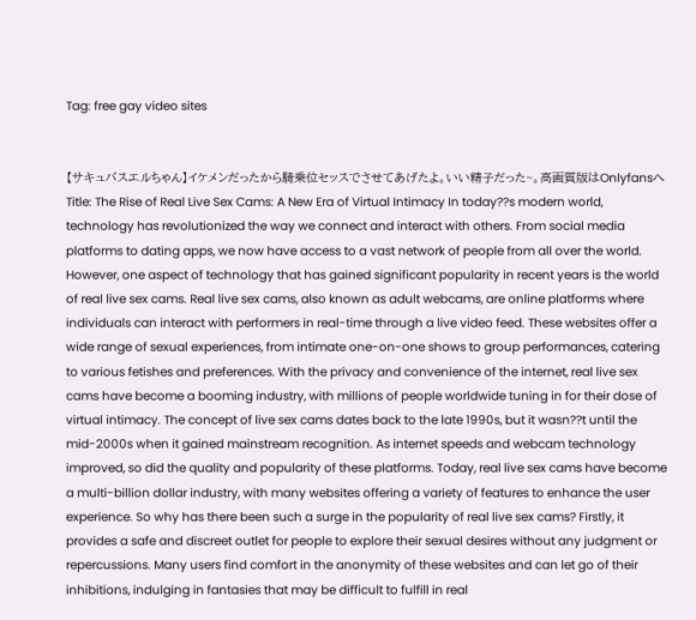Tag: free gay video sites


【サキュバスエルちゃん】イケメンだったから騎乗位セッスでさせてあげたよ。いい精子だった~。高画質版はOnlyfansへ Title: The Rise of Real Live Sex Cams: A New Era of Virtual Intimacy In today??s modern world, technology has revolutionized the way we connect and interact with others. From social media platforms to dating apps, we now have access to a vast network of people from all over the world. However, one aspect of technology that has gained significant popularity in recent years is the world of real live sex cams. Real live sex cams, also known as adult webcams, are online platforms where individuals can interact with performers in real-time through a live video feed. These websites offer a wide range of sexual experiences, from intimate one-on-one shows to group performances, catering to various fetishes and preferences. With the privacy and convenience of the internet, real live sex cams have become a booming industry, with millions of people worldwide tuning in for their dose of virtual intimacy. The concept of live sex cams dates back to the late 1990s, but it wasn??t until the mid-2000s when it gained mainstream recognition. As internet speeds and webcam technology improved, so did the quality and popularity of these platforms. Today, real live sex cams have become a multi-billion dollar industry, with many websites offering a variety of features to enhance the user experience. So why has there been such a surge in the popularity of real live sex cams? Firstly, it provides a safe and discreet outlet for people to explore their sexual desires without any judgment or repercussions. Many users find comfort in the anonymity of these websites and can let go of their inhibitions, indulging in fantasies that may be difficult to fulfill in real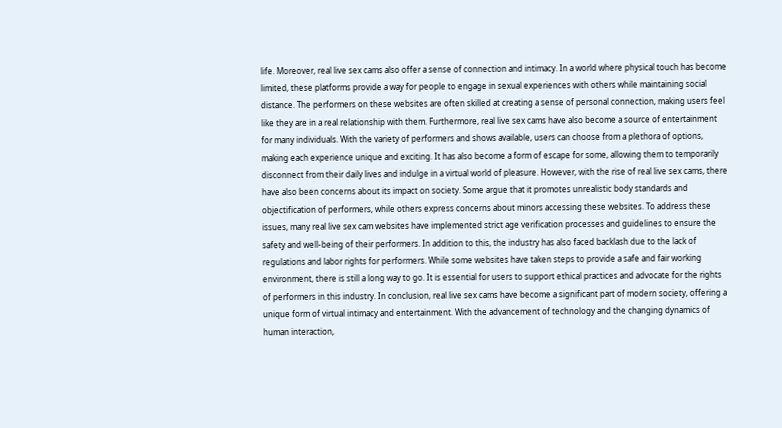life. Moreover, real live sex cams also offer a sense of connection and intimacy. In a world where physical touch has become limited, these platforms provide a way for people to engage in sexual experiences with others while maintaining social distance. The performers on these websites are often skilled at creating a sense of personal connection, making users feel like they are in a real relationship with them. Furthermore, real live sex cams have also become a source of entertainment for many individuals. With the variety of performers and shows available, users can choose from a plethora of options, making each experience unique and exciting. It has also become a form of escape for some, allowing them to temporarily disconnect from their daily lives and indulge in a virtual world of pleasure. However, with the rise of real live sex cams, there have also been concerns about its impact on society. Some argue that it promotes unrealistic body standards and objectification of performers, while others express concerns about minors accessing these websites. To address these issues, many real live sex cam websites have implemented strict age verification processes and guidelines to ensure the safety and well-being of their performers. In addition to this, the industry has also faced backlash due to the lack of regulations and labor rights for performers. While some websites have taken steps to provide a safe and fair working environment, there is still a long way to go. It is essential for users to support ethical practices and advocate for the rights of performers in this industry. In conclusion, real live sex cams have become a significant part of modern society, offering a unique form of virtual intimacy and entertainment. With the advancement of technology and the changing dynamics of human interaction,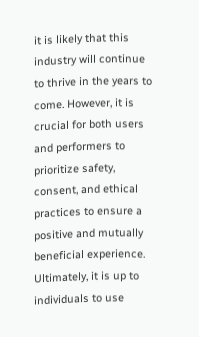it is likely that this industry will continue to thrive in the years to come. However, it is crucial for both users and performers to prioritize safety, consent, and ethical practices to ensure a positive and mutually beneficial experience. Ultimately, it is up to individuals to use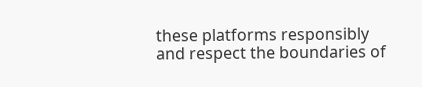these platforms responsibly and respect the boundaries of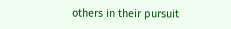others in their pursuit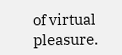of virtual pleasure.